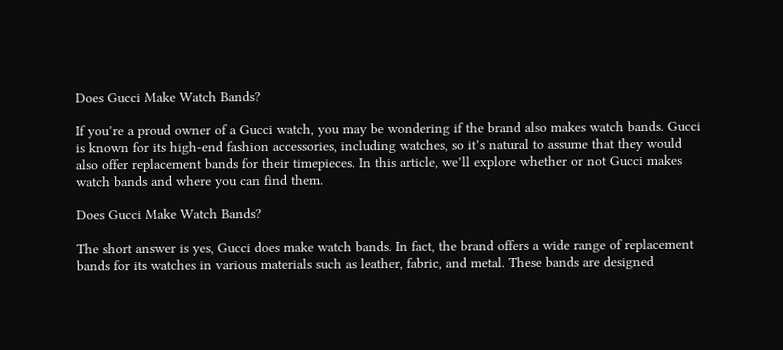Does Gucci Make Watch Bands?

If you’re a proud owner of a Gucci watch, you may be wondering if the brand also makes watch bands. Gucci is known for its high-end fashion accessories, including watches, so it’s natural to assume that they would also offer replacement bands for their timepieces. In this article, we’ll explore whether or not Gucci makes watch bands and where you can find them.

Does Gucci Make Watch Bands?

The short answer is yes, Gucci does make watch bands. In fact, the brand offers a wide range of replacement bands for its watches in various materials such as leather, fabric, and metal. These bands are designed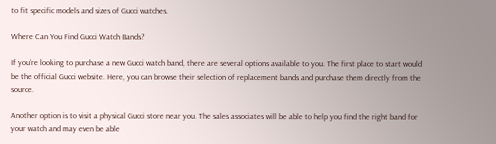to fit specific models and sizes of Gucci watches.

Where Can You Find Gucci Watch Bands?

If you’re looking to purchase a new Gucci watch band, there are several options available to you. The first place to start would be the official Gucci website. Here, you can browse their selection of replacement bands and purchase them directly from the source.

Another option is to visit a physical Gucci store near you. The sales associates will be able to help you find the right band for your watch and may even be able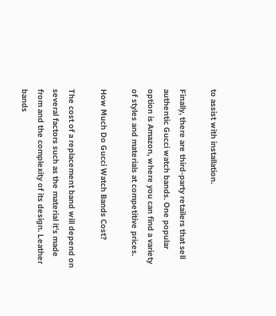to assist with installation.

Finally, there are third-party retailers that sell authentic Gucci watch bands. One popular option is Amazon, where you can find a variety of styles and materials at competitive prices.

How Much Do Gucci Watch Bands Cost?

The cost of a replacement band will depend on several factors such as the material it’s made from and the complexity of its design. Leather bands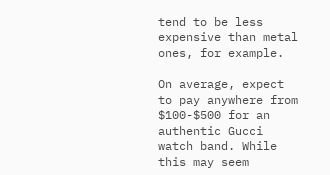tend to be less expensive than metal ones, for example.

On average, expect to pay anywhere from $100-$500 for an authentic Gucci watch band. While this may seem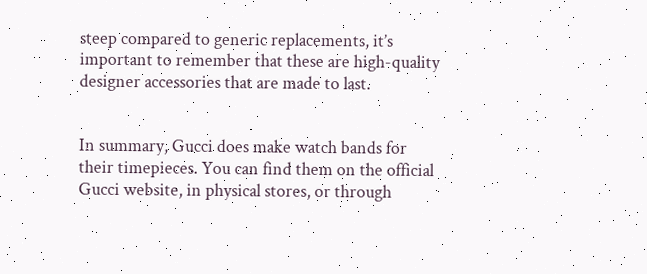steep compared to generic replacements, it’s important to remember that these are high-quality designer accessories that are made to last.


In summary, Gucci does make watch bands for their timepieces. You can find them on the official Gucci website, in physical stores, or through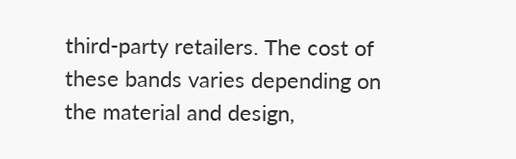third-party retailers. The cost of these bands varies depending on the material and design,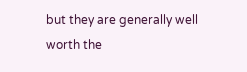but they are generally well worth the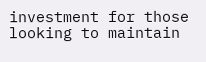investment for those looking to maintain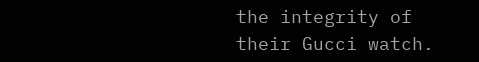the integrity of their Gucci watch.